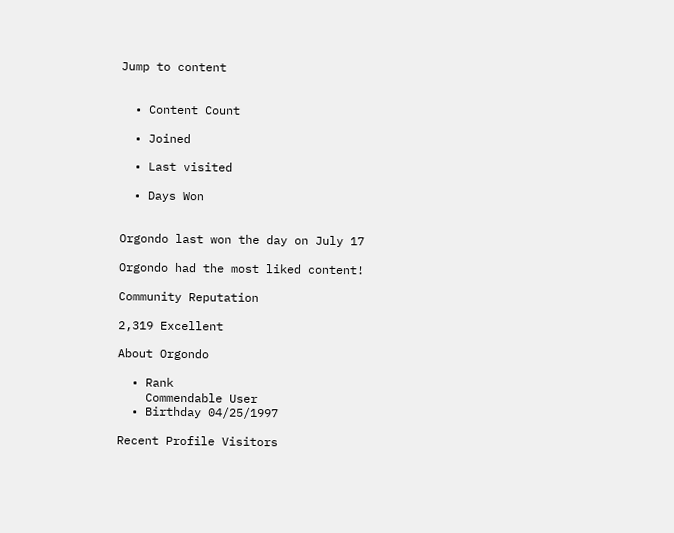Jump to content


  • Content Count

  • Joined

  • Last visited

  • Days Won


Orgondo last won the day on July 17

Orgondo had the most liked content!

Community Reputation

2,319 Excellent

About Orgondo

  • Rank
    Commendable User
  • Birthday 04/25/1997

Recent Profile Visitors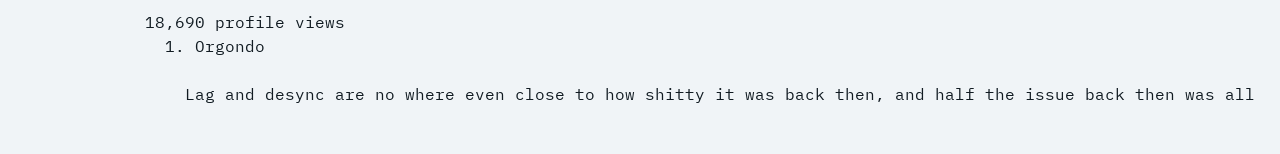18,690 profile views
  1. Orgondo

    Lag and desync are no where even close to how shitty it was back then, and half the issue back then was all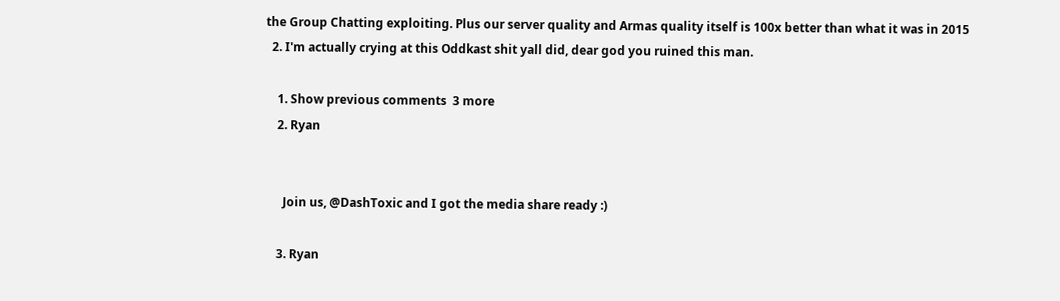the Group Chatting exploiting. Plus our server quality and Armas quality itself is 100x better than what it was in 2015
  2. I'm actually crying at this Oddkast shit yall did, dear god you ruined this man.

    1. Show previous comments  3 more
    2. Ryan


      Join us, @DashToxic and I got the media share ready :)

    3. Ryan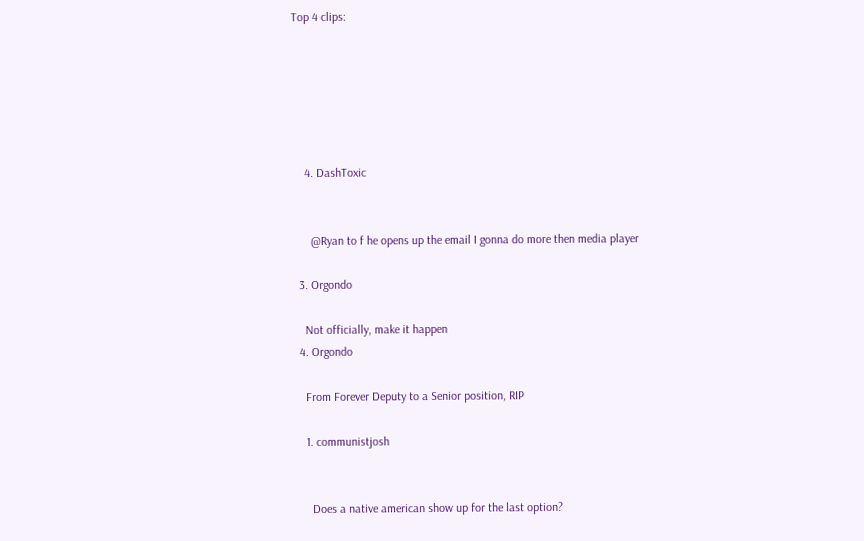Top 4 clips:






    4. DashToxic


      @Ryan to f he opens up the email I gonna do more then media player

  3. Orgondo

    Not officially, make it happen
  4. Orgondo

    From Forever Deputy to a Senior position, RIP

    1. communistjosh


      Does a native american show up for the last option?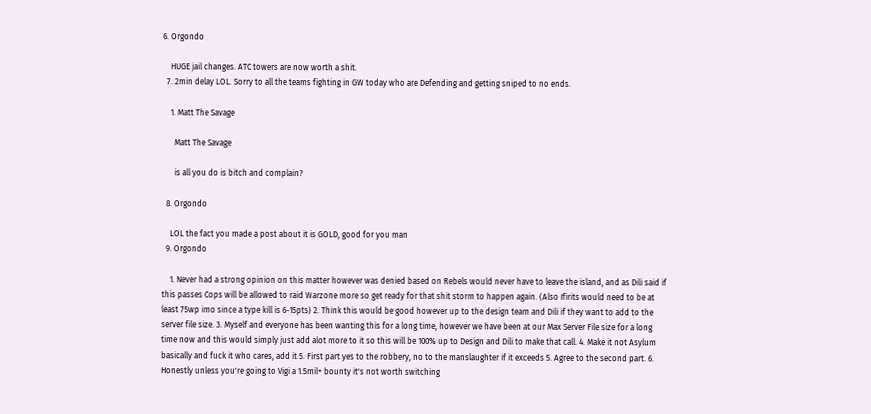6. Orgondo

    HUGE jail changes. ATC towers are now worth a shit.
  7. 2min delay LOL. Sorry to all the teams fighting in GW today who are Defending and getting sniped to no ends.

    1. Matt The Savage

      Matt The Savage

      is all you do is bitch and complain?

  8. Orgondo

    LOL the fact you made a post about it is GOLD, good for you man
  9. Orgondo

    1. Never had a strong opinion on this matter however was denied based on Rebels would never have to leave the island, and as Dili said if this passes Cops will be allowed to raid Warzone more so get ready for that shit storm to happen again. (Also Ifirits would need to be at least 75wp imo since a type kill is 6-15pts) 2. Think this would be good however up to the design team and Dili if they want to add to the server file size. 3. Myself and everyone has been wanting this for a long time, however we have been at our Max Server File size for a long time now and this would simply just add alot more to it so this will be 100% up to Design and Dili to make that call. 4. Make it not Asylum basically and fuck it who cares, add it 5. First part yes to the robbery, no to the manslaughter if it exceeds 5. Agree to the second part. 6. Honestly unless you're going to Vigi a 1.5mil+ bounty it's not worth switching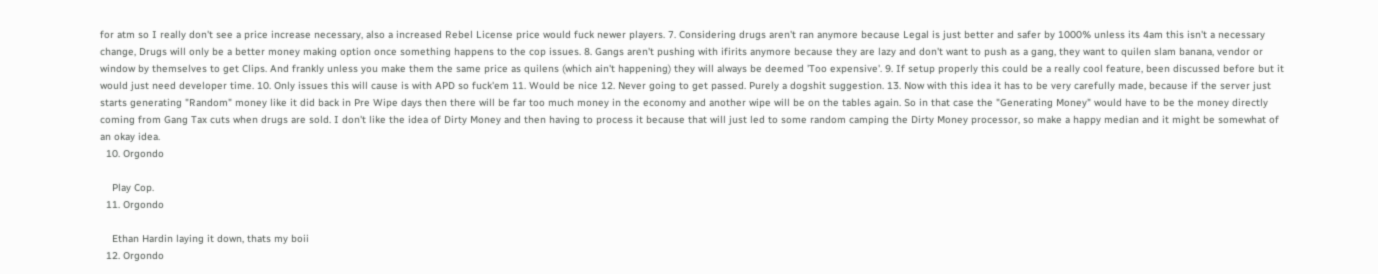for atm so I really don't see a price increase necessary, also a increased Rebel License price would fuck newer players. 7. Considering drugs aren't ran anymore because Legal is just better and safer by 1000% unless its 4am this isn't a necessary change, Drugs will only be a better money making option once something happens to the cop issues. 8. Gangs aren't pushing with ifirits anymore because they are lazy and don't want to push as a gang, they want to quilen slam banana, vendor or window by themselves to get Clips. And frankly unless you make them the same price as quilens (which ain't happening) they will always be deemed 'Too expensive'. 9. If setup properly this could be a really cool feature, been discussed before but it would just need developer time. 10. Only issues this will cause is with APD so fuck'em 11. Would be nice 12. Never going to get passed. Purely a dogshit suggestion. 13. Now with this idea it has to be very carefully made, because if the server just starts generating "Random" money like it did back in Pre Wipe days then there will be far too much money in the economy and another wipe will be on the tables again. So in that case the "Generating Money" would have to be the money directly coming from Gang Tax cuts when drugs are sold. I don't like the idea of Dirty Money and then having to process it because that will just led to some random camping the Dirty Money processor, so make a happy median and it might be somewhat of an okay idea.
  10. Orgondo

    Play Cop.
  11. Orgondo

    Ethan Hardin laying it down, thats my boii
  12. Orgondo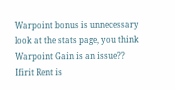Warpoint bonus is unnecessary look at the stats page, you think Warpoint Gain is an issue?? Ifirit Rent is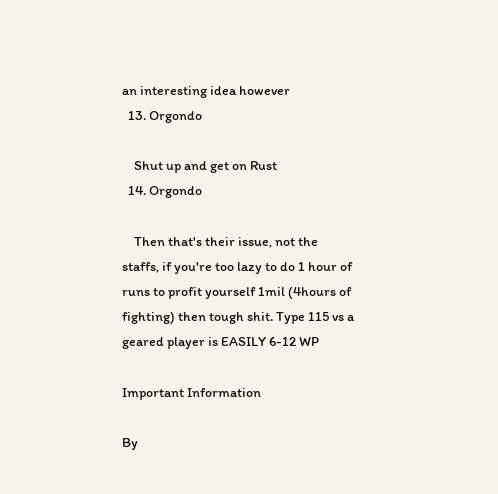an interesting idea however
  13. Orgondo

    Shut up and get on Rust
  14. Orgondo

    Then that's their issue, not the staffs, if you're too lazy to do 1 hour of runs to profit yourself 1mil (4hours of fighting) then tough shit. Type 115 vs a geared player is EASILY 6-12 WP

Important Information

By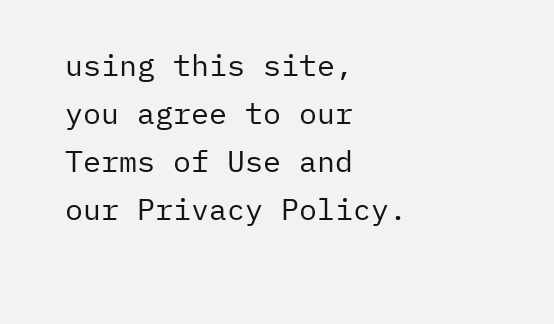using this site, you agree to our Terms of Use and our Privacy Policy.